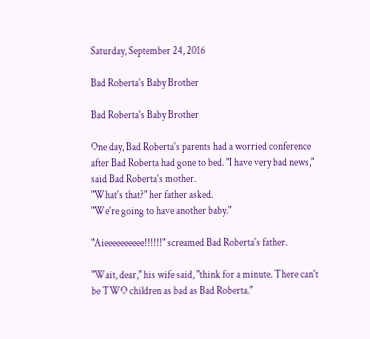Saturday, September 24, 2016

Bad Roberta's Baby Brother

Bad Roberta's Baby Brother

One day, Bad Roberta's parents had a worried conference after Bad Roberta had gone to bed. "I have very bad news," said Bad Roberta's mother.
"What's that?" her father asked.
"We're going to have another baby."

"Aieeeeeeeeee!!!!!!" screamed Bad Roberta's father.

"Wait, dear," his wife said, "think for a minute. There can't be TWO children as bad as Bad Roberta."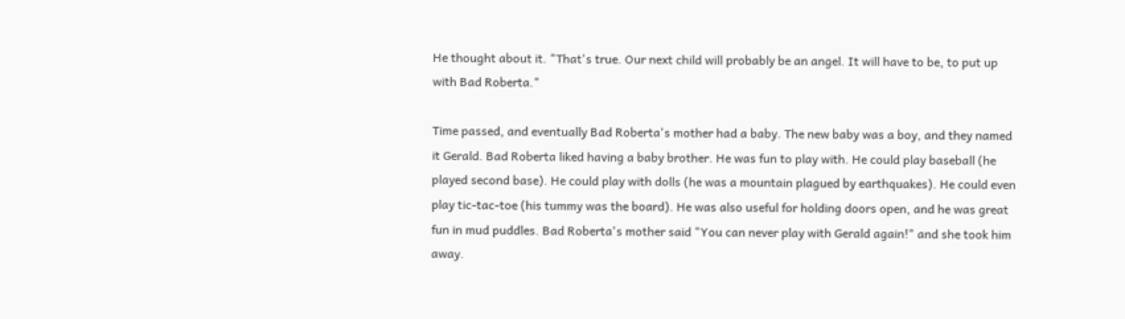He thought about it. "That's true. Our next child will probably be an angel. It will have to be, to put up with Bad Roberta."

Time passed, and eventually Bad Roberta's mother had a baby. The new baby was a boy, and they named it Gerald. Bad Roberta liked having a baby brother. He was fun to play with. He could play baseball (he played second base). He could play with dolls (he was a mountain plagued by earthquakes). He could even play tic-tac-toe (his tummy was the board). He was also useful for holding doors open, and he was great fun in mud puddles. Bad Roberta's mother said "You can never play with Gerald again!" and she took him away.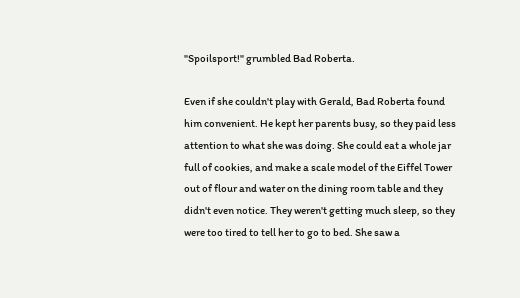"Spoilsport!" grumbled Bad Roberta.

Even if she couldn't play with Gerald, Bad Roberta found him convenient. He kept her parents busy, so they paid less attention to what she was doing. She could eat a whole jar full of cookies, and make a scale model of the Eiffel Tower out of flour and water on the dining room table and they didn't even notice. They weren't getting much sleep, so they were too tired to tell her to go to bed. She saw a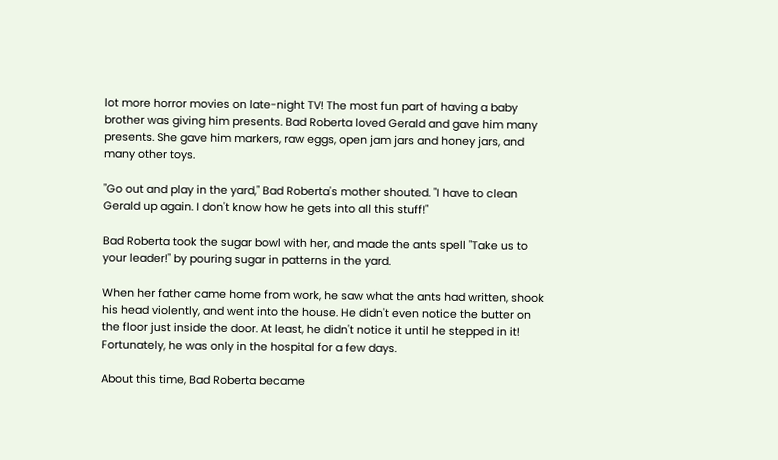lot more horror movies on late-night TV! The most fun part of having a baby brother was giving him presents. Bad Roberta loved Gerald and gave him many presents. She gave him markers, raw eggs, open jam jars and honey jars, and many other toys.

"Go out and play in the yard," Bad Roberta's mother shouted. "I have to clean Gerald up again. I don't know how he gets into all this stuff!"

Bad Roberta took the sugar bowl with her, and made the ants spell "Take us to your leader!" by pouring sugar in patterns in the yard.

When her father came home from work, he saw what the ants had written, shook his head violently, and went into the house. He didn't even notice the butter on the floor just inside the door. At least, he didn't notice it until he stepped in it! Fortunately, he was only in the hospital for a few days.

About this time, Bad Roberta became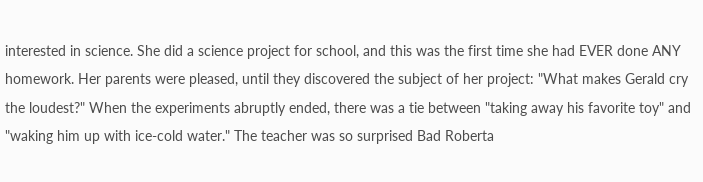interested in science. She did a science project for school, and this was the first time she had EVER done ANY homework. Her parents were pleased, until they discovered the subject of her project: "What makes Gerald cry the loudest?" When the experiments abruptly ended, there was a tie between "taking away his favorite toy" and "waking him up with ice-cold water." The teacher was so surprised Bad Roberta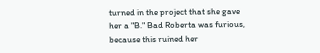turned in the project that she gave her a "B." Bad Roberta was furious, because this ruined her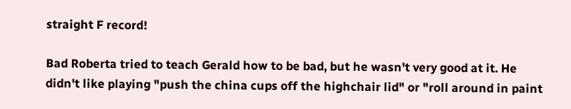straight F record!

Bad Roberta tried to teach Gerald how to be bad, but he wasn't very good at it. He didn't like playing "push the china cups off the highchair lid" or "roll around in paint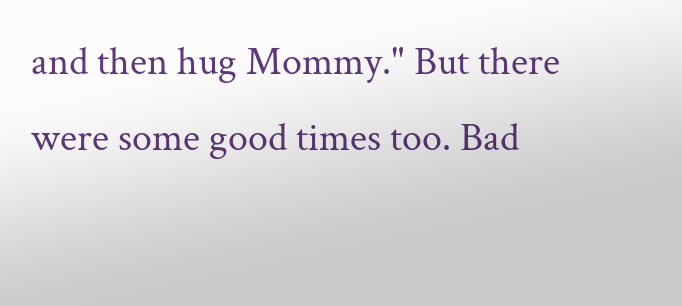and then hug Mommy." But there were some good times too. Bad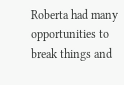Roberta had many opportunities to break things and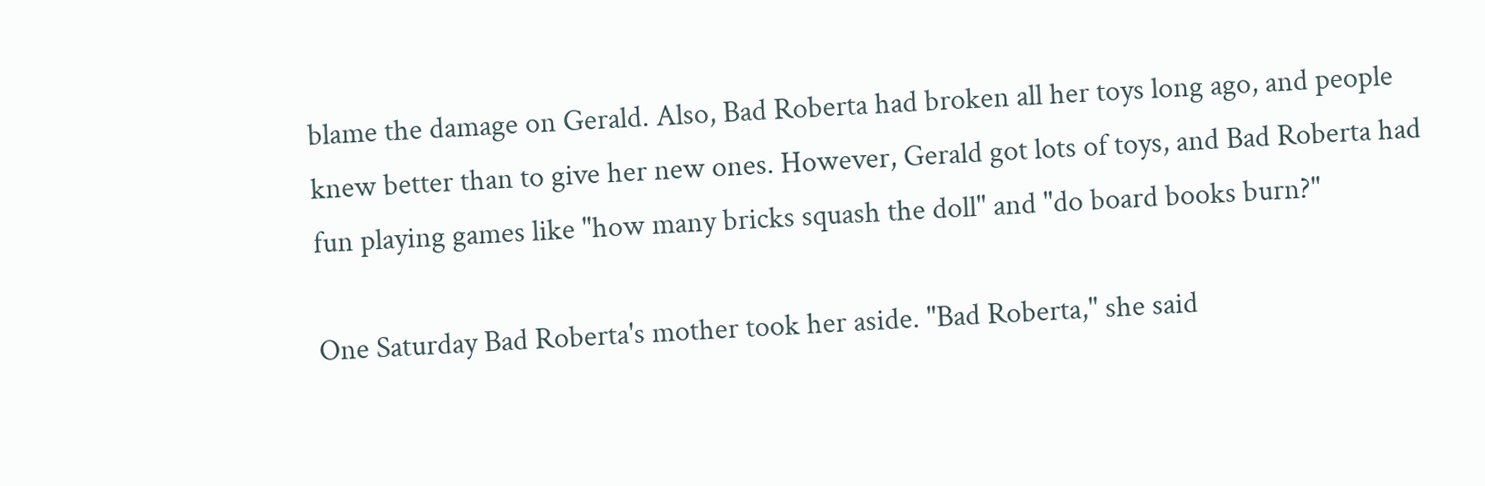blame the damage on Gerald. Also, Bad Roberta had broken all her toys long ago, and people knew better than to give her new ones. However, Gerald got lots of toys, and Bad Roberta had fun playing games like "how many bricks squash the doll" and "do board books burn?"

One Saturday Bad Roberta's mother took her aside. "Bad Roberta," she said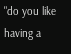"do you like having a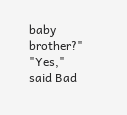baby brother?"
"Yes," said Bad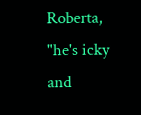Roberta, "he's icky and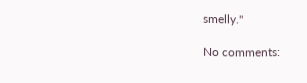smelly."

No comments: